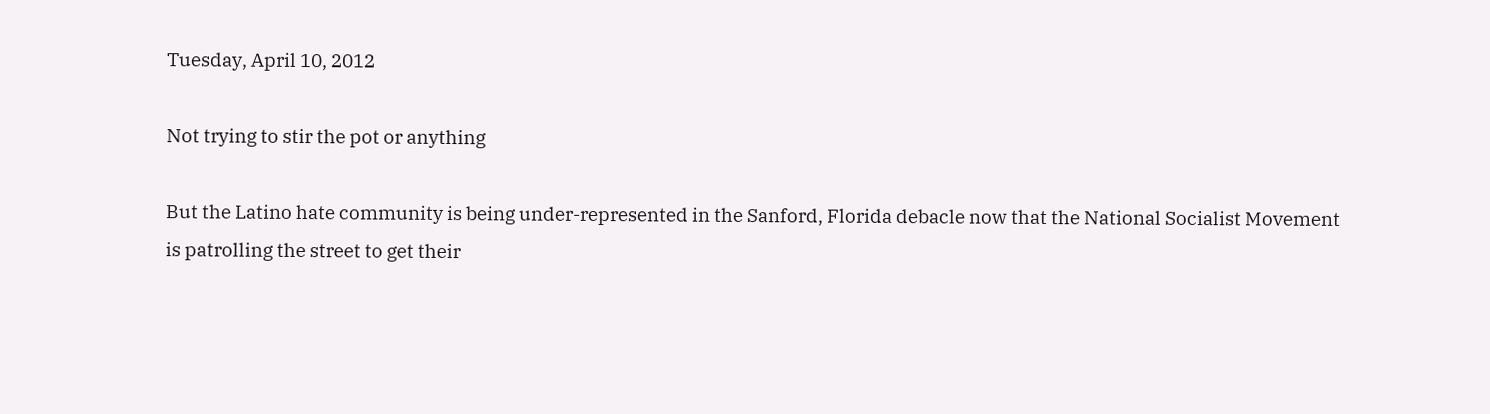Tuesday, April 10, 2012

Not trying to stir the pot or anything

But the Latino hate community is being under-represented in the Sanford, Florida debacle now that the National Socialist Movement is patrolling the street to get their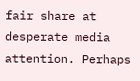fair share at desperate media attention. Perhaps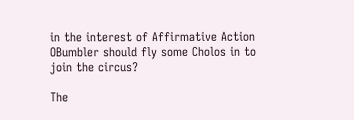in the interest of Affirmative Action OBumbler should fly some Cholos in to join the circus?

The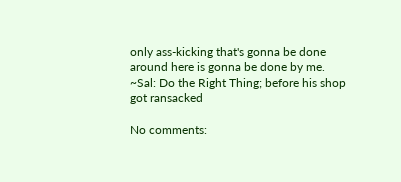only ass-kicking that's gonna be done around here is gonna be done by me. ~Sal: Do the Right Thing; before his shop got ransacked

No comments: